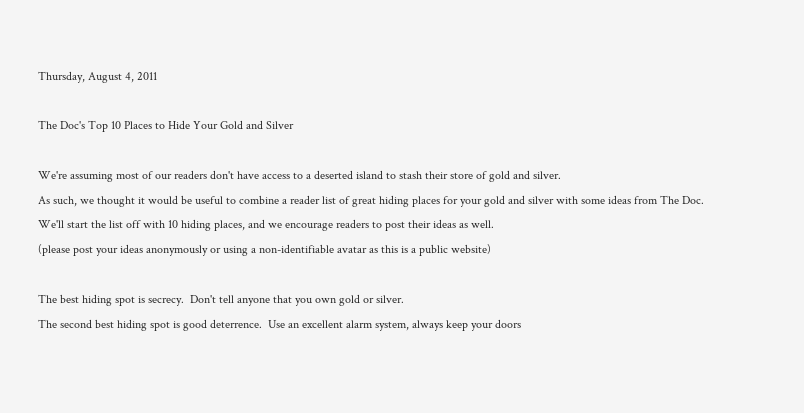Thursday, August 4, 2011

The Doc's Top 10 Places to Hide Your Gold and Silver

We're assuming most of our readers don't have access to a deserted island to stash their store of gold and silver.
As such, we thought it would be useful to combine a reader list of great hiding places for your gold and silver with some ideas from The Doc.
We'll start the list off with 10 hiding places, and we encourage readers to post their ideas as well.
(please post your ideas anonymously or using a non-identifiable avatar as this is a public website)

The best hiding spot is secrecy.  Don't tell anyone that you own gold or silver.
The second best hiding spot is good deterrence.  Use an excellent alarm system, always keep your doors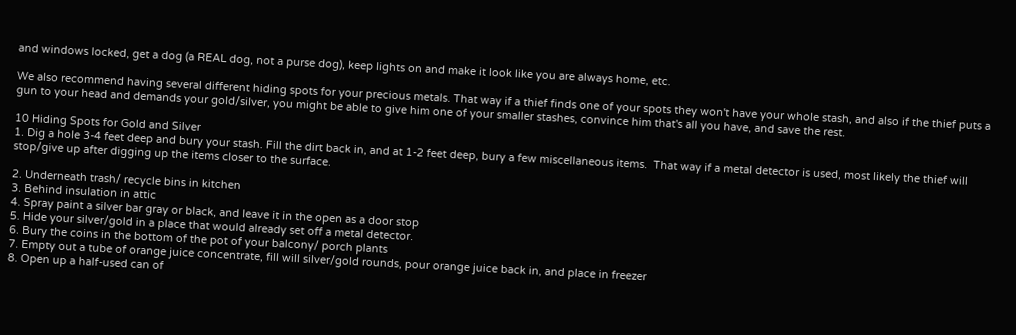and windows locked, get a dog (a REAL dog, not a purse dog), keep lights on and make it look like you are always home, etc.

We also recommend having several different hiding spots for your precious metals. That way if a thief finds one of your spots they won't have your whole stash, and also if the thief puts a gun to your head and demands your gold/silver, you might be able to give him one of your smaller stashes, convince him that's all you have, and save the rest.

10 Hiding Spots for Gold and Silver
1. Dig a hole 3-4 feet deep and bury your stash. Fill the dirt back in, and at 1-2 feet deep, bury a few miscellaneous items.  That way if a metal detector is used, most likely the thief will stop/give up after digging up the items closer to the surface.

2. Underneath trash/ recycle bins in kitchen
3. Behind insulation in attic
4. Spray paint a silver bar gray or black, and leave it in the open as a door stop
5. Hide your silver/gold in a place that would already set off a metal detector.
6. Bury the coins in the bottom of the pot of your balcony/ porch plants
7. Empty out a tube of orange juice concentrate, fill will silver/gold rounds, pour orange juice back in, and place in freezer
8. Open up a half-used can of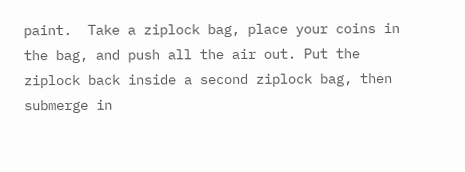paint.  Take a ziplock bag, place your coins in the bag, and push all the air out. Put the ziplock back inside a second ziplock bag, then submerge in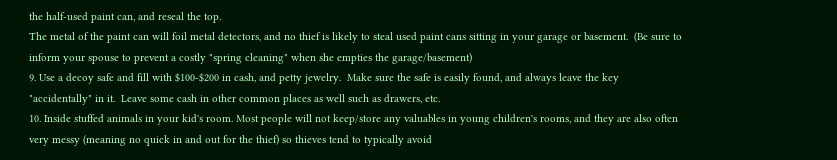the half-used paint can, and reseal the top.
The metal of the paint can will foil metal detectors, and no thief is likely to steal used paint cans sitting in your garage or basement.  (Be sure to inform your spouse to prevent a costly "spring cleaning" when she empties the garage/basement)
9. Use a decoy safe and fill with $100-$200 in cash, and petty jewelry.  Make sure the safe is easily found, and always leave the key "accidentally" in it.  Leave some cash in other common places as well such as drawers, etc.
10. Inside stuffed animals in your kid's room. Most people will not keep/store any valuables in young children's rooms, and they are also often very messy (meaning no quick in and out for the thief) so thieves tend to typically avoid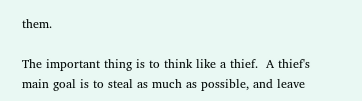them.

The important thing is to think like a thief.  A thief's main goal is to steal as much as possible, and leave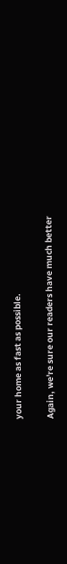your home as fast as possible.

Again, we're sure our readers have much better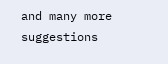and many more suggestions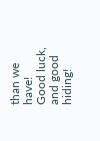than we have!
Good luck, and good hiding!